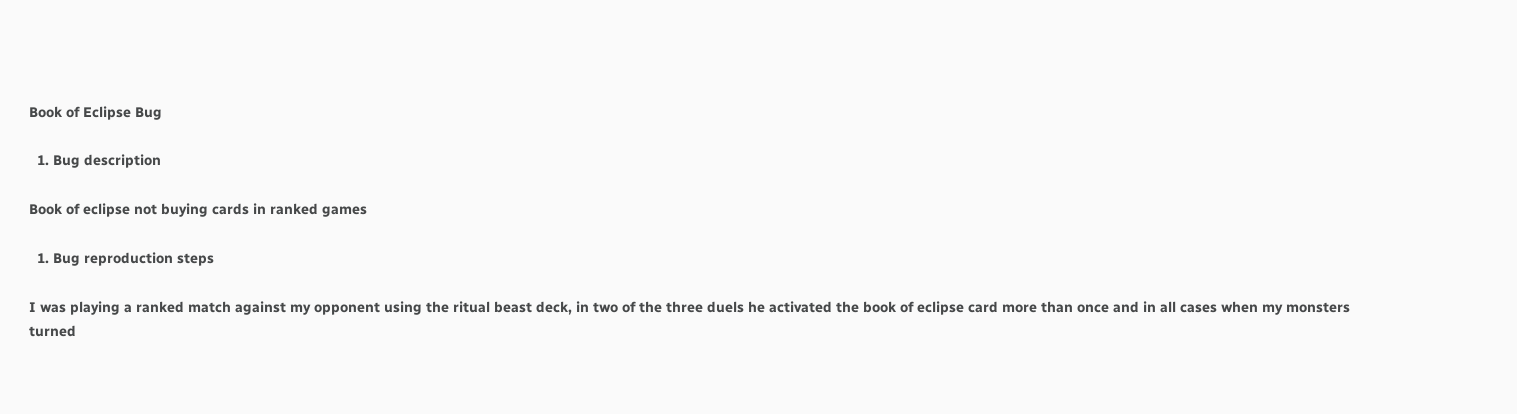Book of Eclipse Bug

  1. Bug description

Book of eclipse not buying cards in ranked games

  1. Bug reproduction steps

I was playing a ranked match against my opponent using the ritual beast deck, in two of the three duels he activated the book of eclipse card more than once and in all cases when my monsters turned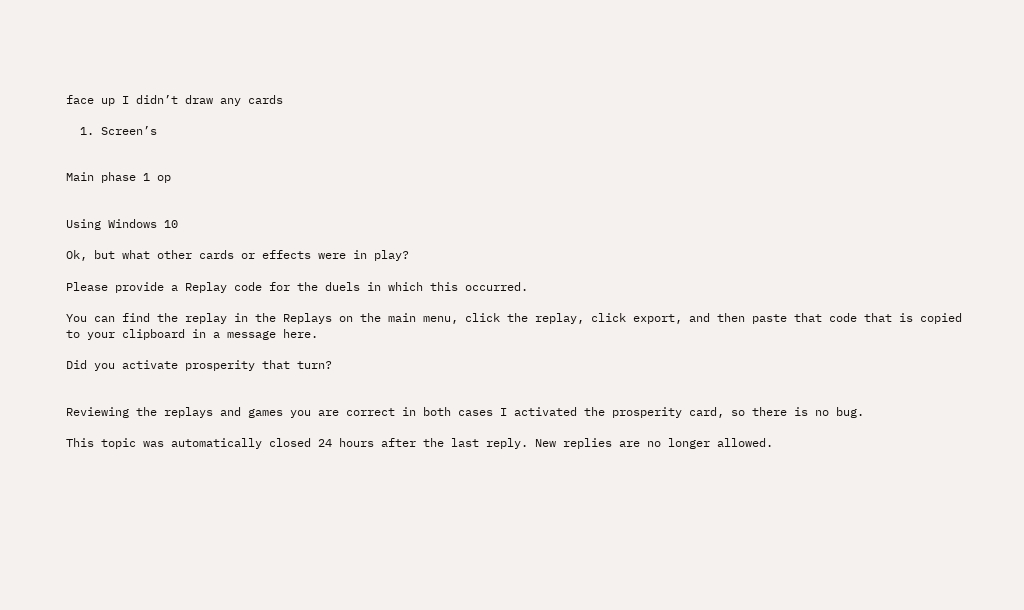face up I didn’t draw any cards

  1. Screen’s


Main phase 1 op


Using Windows 10

Ok, but what other cards or effects were in play?

Please provide a Replay code for the duels in which this occurred.

You can find the replay in the Replays on the main menu, click the replay, click export, and then paste that code that is copied to your clipboard in a message here.

Did you activate prosperity that turn?


Reviewing the replays and games you are correct in both cases I activated the prosperity card, so there is no bug.

This topic was automatically closed 24 hours after the last reply. New replies are no longer allowed.